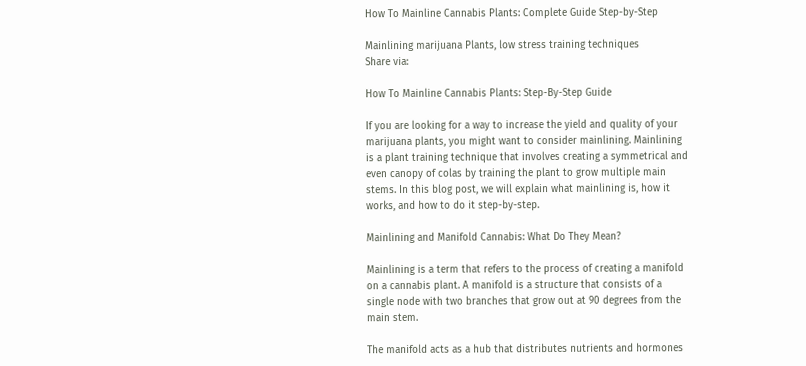How To Mainline Cannabis Plants: Complete Guide Step-by-Step

Mainlining marijuana Plants, low stress training techniques
Share via:

How To Mainline Cannabis Plants: Step-By-Step Guide

If you are looking for a way to increase the yield and quality of your marijuana plants, you might want to consider mainlining. Mainlining is a plant training technique that involves creating a symmetrical and even canopy of colas by training the plant to grow multiple main stems. In this blog post, we will explain what mainlining is, how it works, and how to do it step-by-step.

Mainlining and Manifold Cannabis: What Do They Mean?

Mainlining is a term that refers to the process of creating a manifold on a cannabis plant. A manifold is a structure that consists of a single node with two branches that grow out at 90 degrees from the main stem.

The manifold acts as a hub that distributes nutrients and hormones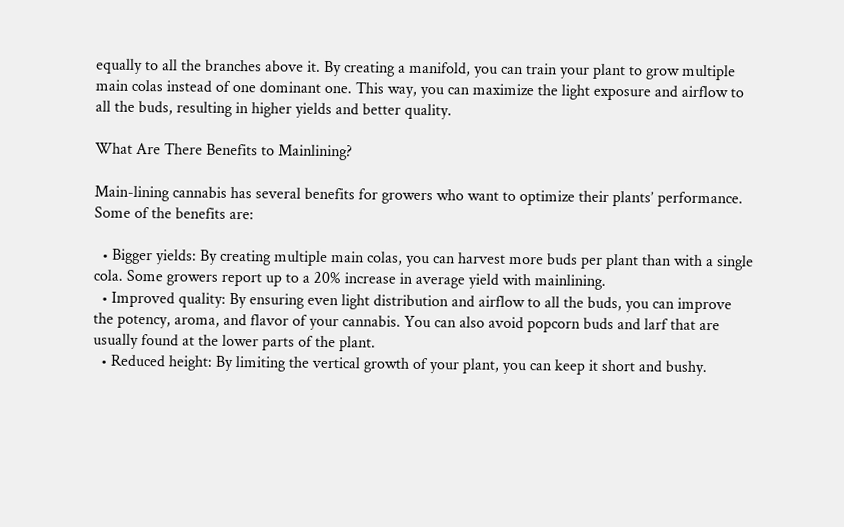equally to all the branches above it. By creating a manifold, you can train your plant to grow multiple main colas instead of one dominant one. This way, you can maximize the light exposure and airflow to all the buds, resulting in higher yields and better quality.

What Are There Benefits to Mainlining?

Main-lining cannabis has several benefits for growers who want to optimize their plants’ performance. Some of the benefits are:

  • Bigger yields: By creating multiple main colas, you can harvest more buds per plant than with a single cola. Some growers report up to a 20% increase in average yield with mainlining.
  • Improved quality: By ensuring even light distribution and airflow to all the buds, you can improve the potency, aroma, and flavor of your cannabis. You can also avoid popcorn buds and larf that are usually found at the lower parts of the plant.
  • Reduced height: By limiting the vertical growth of your plant, you can keep it short and bushy.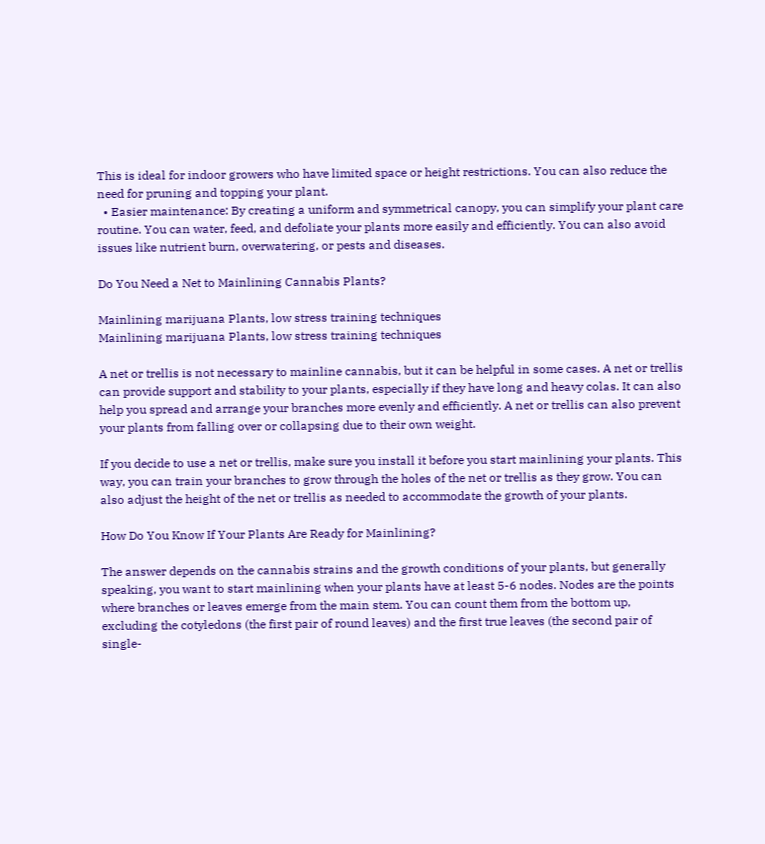This is ideal for indoor growers who have limited space or height restrictions. You can also reduce the need for pruning and topping your plant.
  • Easier maintenance: By creating a uniform and symmetrical canopy, you can simplify your plant care routine. You can water, feed, and defoliate your plants more easily and efficiently. You can also avoid issues like nutrient burn, overwatering, or pests and diseases.

Do You Need a Net to Mainlining Cannabis Plants?

Mainlining marijuana Plants, low stress training techniques
Mainlining marijuana Plants, low stress training techniques

A net or trellis is not necessary to mainline cannabis, but it can be helpful in some cases. A net or trellis can provide support and stability to your plants, especially if they have long and heavy colas. It can also help you spread and arrange your branches more evenly and efficiently. A net or trellis can also prevent your plants from falling over or collapsing due to their own weight.

If you decide to use a net or trellis, make sure you install it before you start mainlining your plants. This way, you can train your branches to grow through the holes of the net or trellis as they grow. You can also adjust the height of the net or trellis as needed to accommodate the growth of your plants.

How Do You Know If Your Plants Are Ready for Mainlining?

The answer depends on the cannabis strains and the growth conditions of your plants, but generally speaking, you want to start mainlining when your plants have at least 5-6 nodes. Nodes are the points where branches or leaves emerge from the main stem. You can count them from the bottom up, excluding the cotyledons (the first pair of round leaves) and the first true leaves (the second pair of single-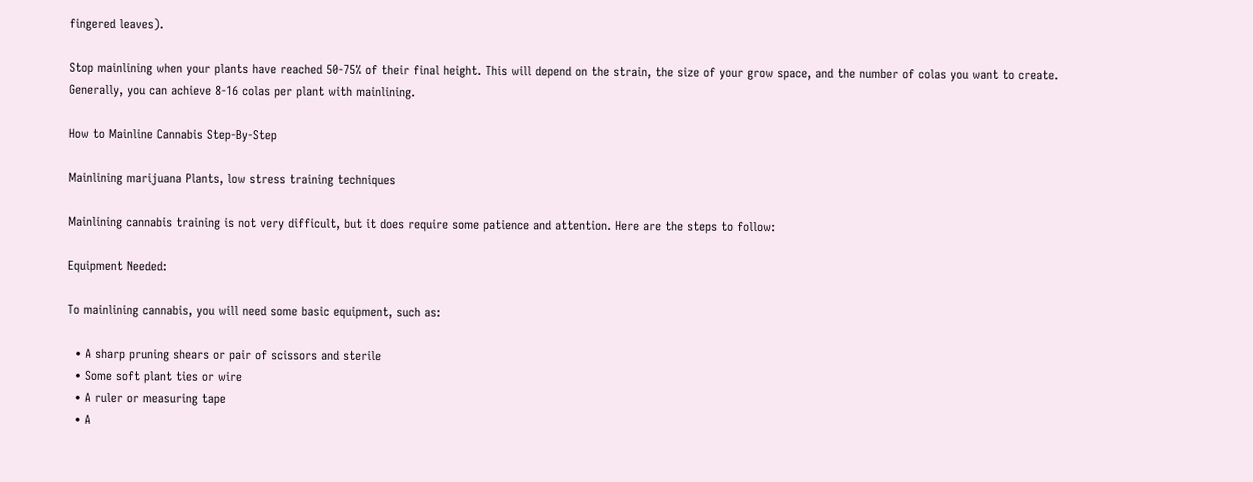fingered leaves).

Stop mainlining when your plants have reached 50-75% of their final height. This will depend on the strain, the size of your grow space, and the number of colas you want to create. Generally, you can achieve 8-16 colas per plant with mainlining.

How to Mainline Cannabis Step-By-Step

Mainlining marijuana Plants, low stress training techniques

Mainlining cannabis training is not very difficult, but it does require some patience and attention. Here are the steps to follow:

Equipment Needed:

To mainlining cannabis, you will need some basic equipment, such as:

  • A sharp pruning shears or pair of scissors and sterile
  • Some soft plant ties or wire
  • A ruler or measuring tape
  • A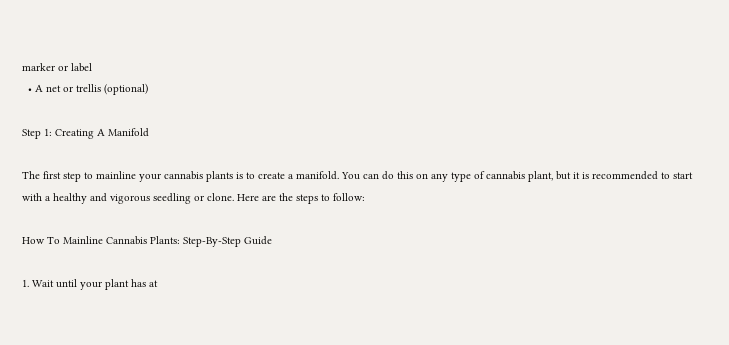marker or label
  • A net or trellis (optional)

Step 1: Creating A Manifold

The first step to mainline your cannabis plants is to create a manifold. You can do this on any type of cannabis plant, but it is recommended to start with a healthy and vigorous seedling or clone. Here are the steps to follow:

How To Mainline Cannabis Plants: Step-By-Step Guide

1. Wait until your plant has at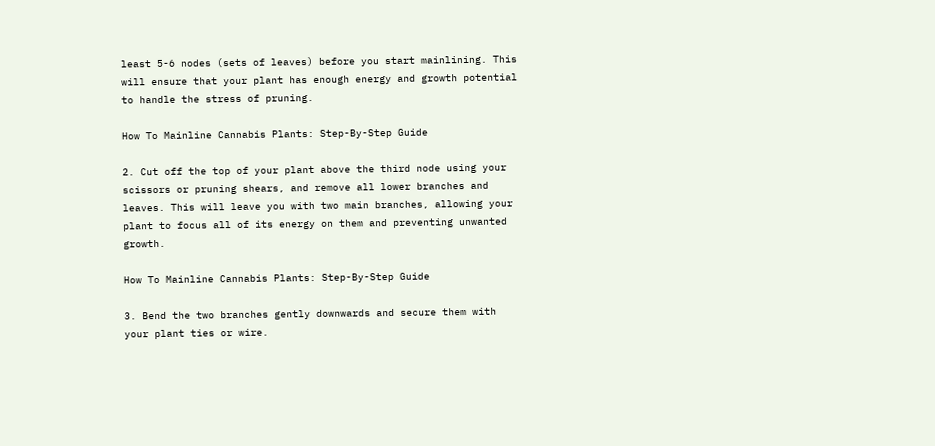least 5-6 nodes (sets of leaves) before you start mainlining. This will ensure that your plant has enough energy and growth potential to handle the stress of pruning.

How To Mainline Cannabis Plants: Step-By-Step Guide

2. Cut off the top of your plant above the third node using your scissors or pruning shears, and remove all lower branches and leaves. This will leave you with two main branches, allowing your plant to focus all of its energy on them and preventing unwanted growth.

How To Mainline Cannabis Plants: Step-By-Step Guide

3. Bend the two branches gently downwards and secure them with your plant ties or wire.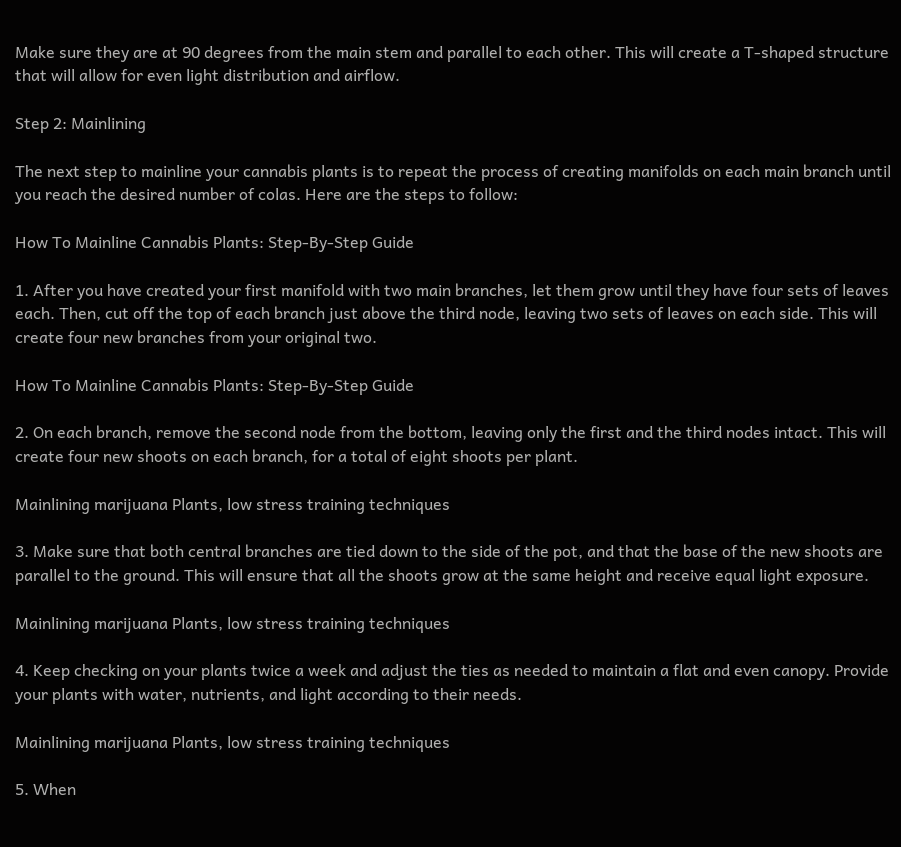Make sure they are at 90 degrees from the main stem and parallel to each other. This will create a T-shaped structure that will allow for even light distribution and airflow.

Step 2: Mainlining

The next step to mainline your cannabis plants is to repeat the process of creating manifolds on each main branch until you reach the desired number of colas. Here are the steps to follow:

How To Mainline Cannabis Plants: Step-By-Step Guide

1. After you have created your first manifold with two main branches, let them grow until they have four sets of leaves each. Then, cut off the top of each branch just above the third node, leaving two sets of leaves on each side. This will create four new branches from your original two.

How To Mainline Cannabis Plants: Step-By-Step Guide

2. On each branch, remove the second node from the bottom, leaving only the first and the third nodes intact. This will create four new shoots on each branch, for a total of eight shoots per plant.

Mainlining marijuana Plants, low stress training techniques

3. Make sure that both central branches are tied down to the side of the pot, and that the base of the new shoots are parallel to the ground. This will ensure that all the shoots grow at the same height and receive equal light exposure.

Mainlining marijuana Plants, low stress training techniques

4. Keep checking on your plants twice a week and adjust the ties as needed to maintain a flat and even canopy. Provide your plants with water, nutrients, and light according to their needs.

Mainlining marijuana Plants, low stress training techniques

5. When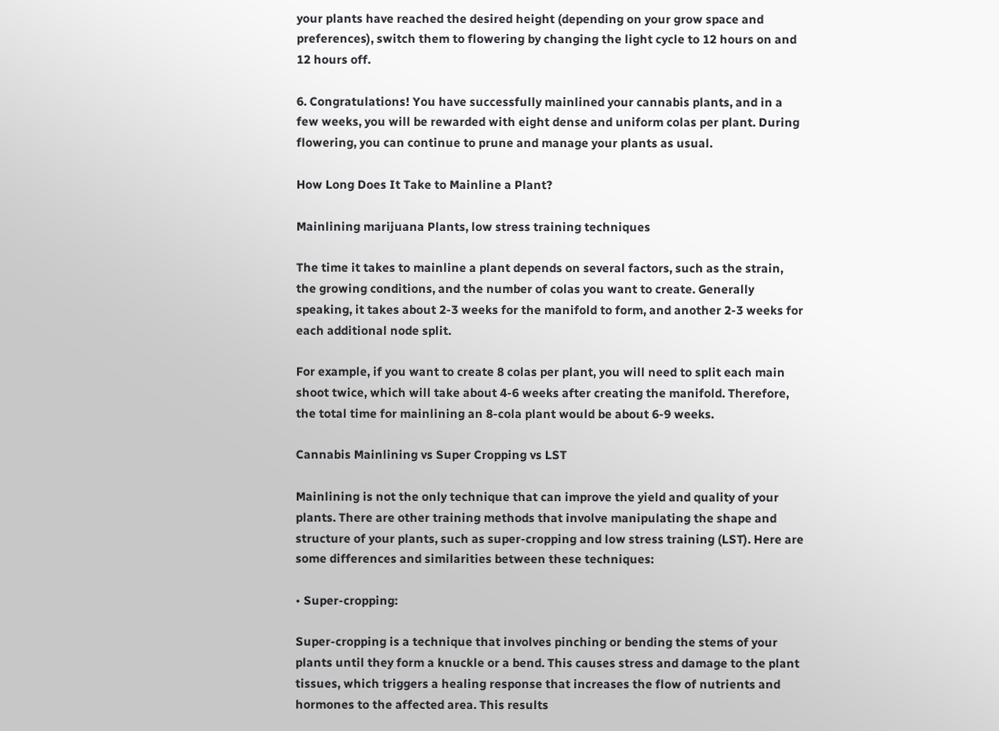your plants have reached the desired height (depending on your grow space and preferences), switch them to flowering by changing the light cycle to 12 hours on and 12 hours off.

6. Congratulations! You have successfully mainlined your cannabis plants, and in a few weeks, you will be rewarded with eight dense and uniform colas per plant. During flowering, you can continue to prune and manage your plants as usual.

How Long Does It Take to Mainline a Plant?

Mainlining marijuana Plants, low stress training techniques

The time it takes to mainline a plant depends on several factors, such as the strain, the growing conditions, and the number of colas you want to create. Generally speaking, it takes about 2-3 weeks for the manifold to form, and another 2-3 weeks for each additional node split.

For example, if you want to create 8 colas per plant, you will need to split each main shoot twice, which will take about 4-6 weeks after creating the manifold. Therefore, the total time for mainlining an 8-cola plant would be about 6-9 weeks.

Cannabis Mainlining vs Super Cropping vs LST

Mainlining is not the only technique that can improve the yield and quality of your plants. There are other training methods that involve manipulating the shape and structure of your plants, such as super-cropping and low stress training (LST). Here are some differences and similarities between these techniques:

• Super-cropping:

Super-cropping is a technique that involves pinching or bending the stems of your plants until they form a knuckle or a bend. This causes stress and damage to the plant tissues, which triggers a healing response that increases the flow of nutrients and hormones to the affected area. This results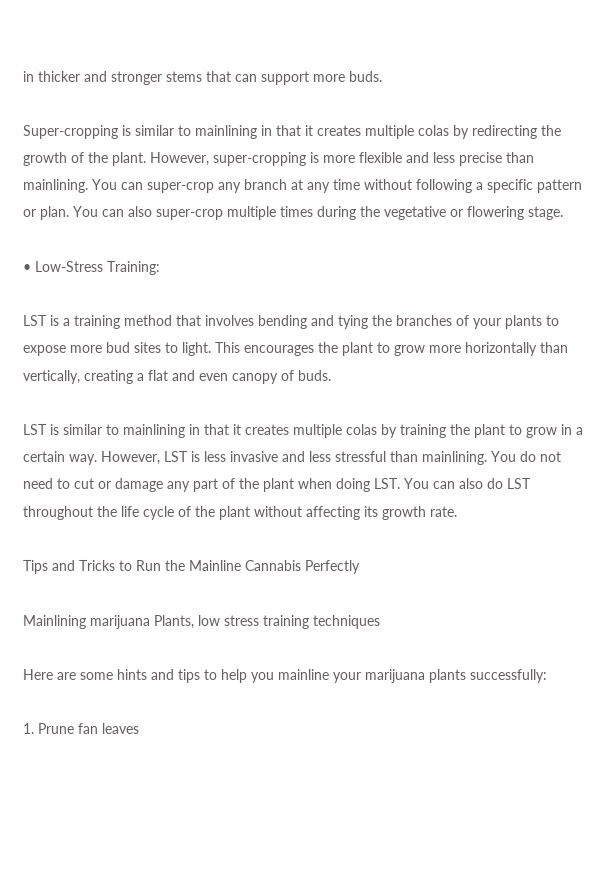in thicker and stronger stems that can support more buds.

Super-cropping is similar to mainlining in that it creates multiple colas by redirecting the growth of the plant. However, super-cropping is more flexible and less precise than mainlining. You can super-crop any branch at any time without following a specific pattern or plan. You can also super-crop multiple times during the vegetative or flowering stage.

• Low-Stress Training:

LST is a training method that involves bending and tying the branches of your plants to expose more bud sites to light. This encourages the plant to grow more horizontally than vertically, creating a flat and even canopy of buds.

LST is similar to mainlining in that it creates multiple colas by training the plant to grow in a certain way. However, LST is less invasive and less stressful than mainlining. You do not need to cut or damage any part of the plant when doing LST. You can also do LST throughout the life cycle of the plant without affecting its growth rate.

Tips and Tricks to Run the Mainline Cannabis Perfectly

Mainlining marijuana Plants, low stress training techniques

Here are some hints and tips to help you mainline your marijuana plants successfully:

1. Prune fan leaves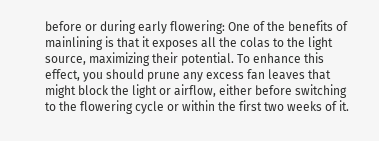before or during early flowering: One of the benefits of mainlining is that it exposes all the colas to the light source, maximizing their potential. To enhance this effect, you should prune any excess fan leaves that might block the light or airflow, either before switching to the flowering cycle or within the first two weeks of it.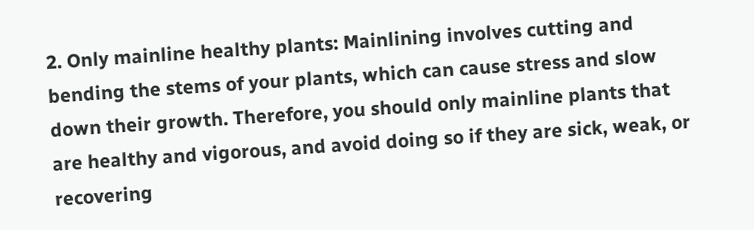2. Only mainline healthy plants: Mainlining involves cutting and bending the stems of your plants, which can cause stress and slow down their growth. Therefore, you should only mainline plants that are healthy and vigorous, and avoid doing so if they are sick, weak, or recovering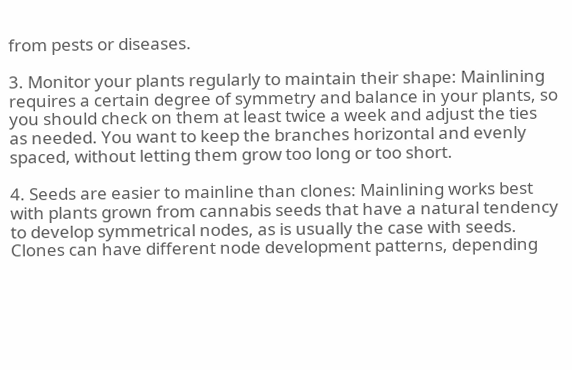from pests or diseases.

3. Monitor your plants regularly to maintain their shape: Mainlining requires a certain degree of symmetry and balance in your plants, so you should check on them at least twice a week and adjust the ties as needed. You want to keep the branches horizontal and evenly spaced, without letting them grow too long or too short.

4. Seeds are easier to mainline than clones: Mainlining works best with plants grown from cannabis seeds that have a natural tendency to develop symmetrical nodes, as is usually the case with seeds. Clones can have different node development patterns, depending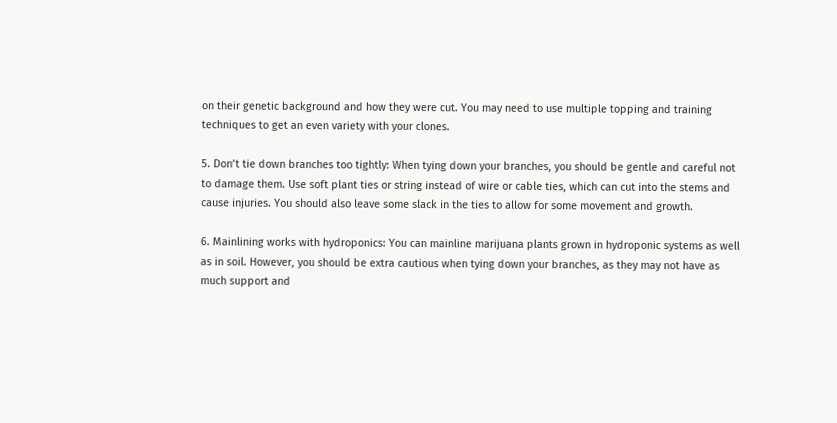on their genetic background and how they were cut. You may need to use multiple topping and training techniques to get an even variety with your clones.

5. Don’t tie down branches too tightly: When tying down your branches, you should be gentle and careful not to damage them. Use soft plant ties or string instead of wire or cable ties, which can cut into the stems and cause injuries. You should also leave some slack in the ties to allow for some movement and growth.

6. Mainlining works with hydroponics: You can mainline marijuana plants grown in hydroponic systems as well as in soil. However, you should be extra cautious when tying down your branches, as they may not have as much support and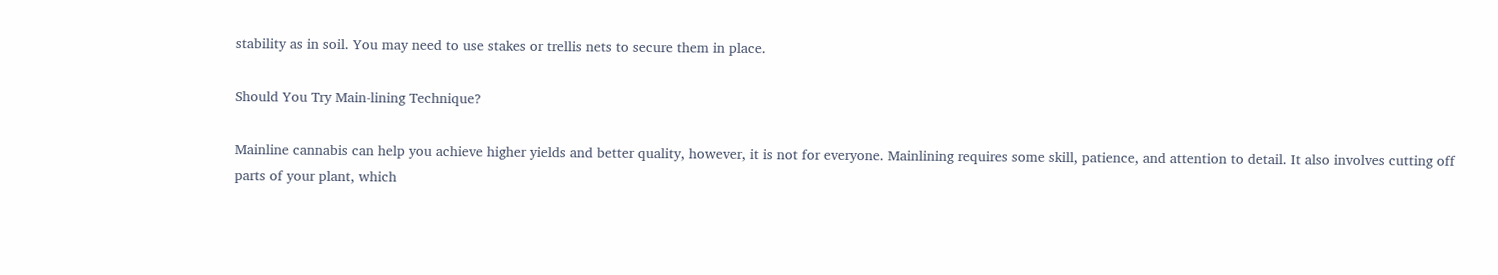stability as in soil. You may need to use stakes or trellis nets to secure them in place.

Should You Try Main-lining Technique?

Mainline cannabis can help you achieve higher yields and better quality, however, it is not for everyone. Mainlining requires some skill, patience, and attention to detail. It also involves cutting off parts of your plant, which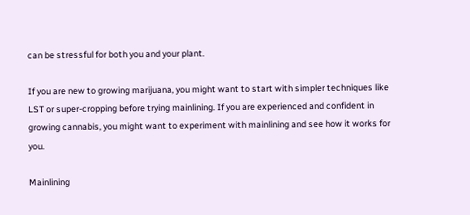can be stressful for both you and your plant.

If you are new to growing marijuana, you might want to start with simpler techniques like LST or super-cropping before trying mainlining. If you are experienced and confident in growing cannabis, you might want to experiment with mainlining and see how it works for you.

Mainlining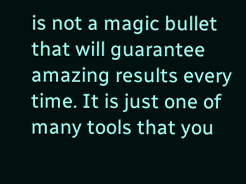is not a magic bullet that will guarantee amazing results every time. It is just one of many tools that you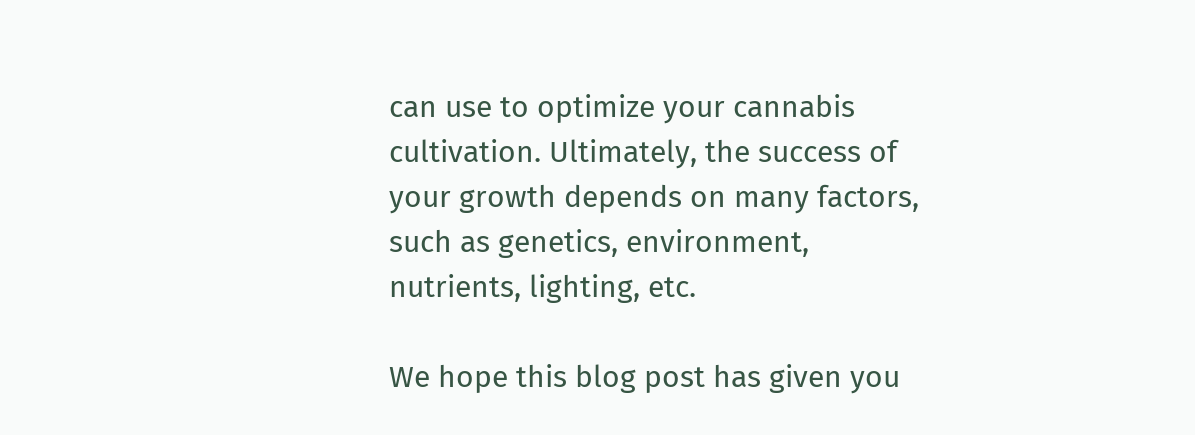can use to optimize your cannabis cultivation. Ultimately, the success of your growth depends on many factors, such as genetics, environment, nutrients, lighting, etc.

We hope this blog post has given you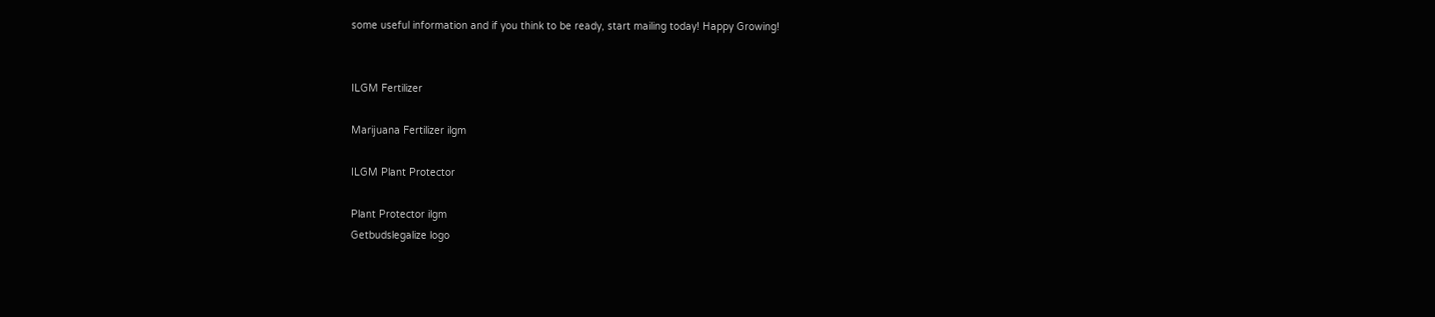some useful information and if you think to be ready, start mailing today! Happy Growing!


ILGM Fertilizer

Marijuana Fertilizer ilgm

ILGM Plant Protector

Plant Protector ilgm
Getbudslegalize logo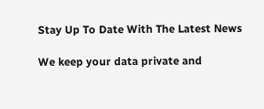Stay Up To Date With The Latest News

We keep your data private and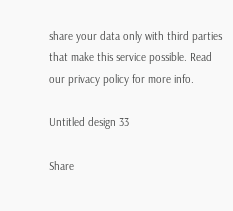share your data only with third parties that make this service possible. Read our privacy policy for more info.

Untitled design 33

Share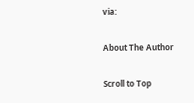via:

About The Author

Scroll to Top